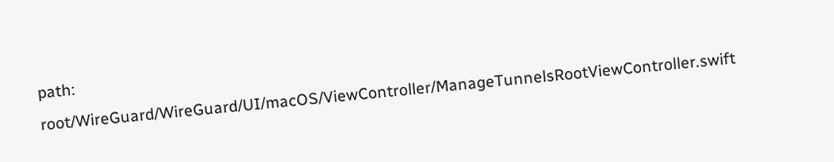path: root/WireGuard/WireGuard/UI/macOS/ViewController/ManageTunnelsRootViewController.swift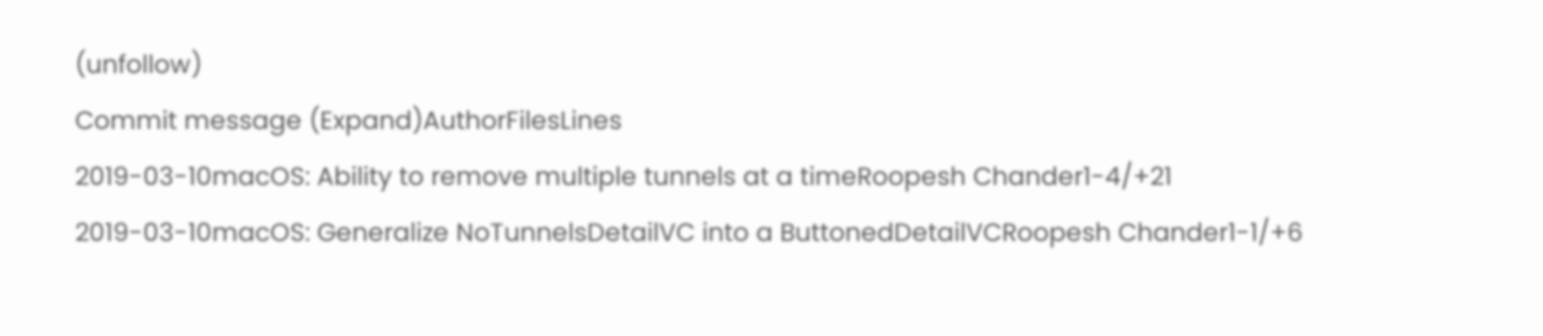(unfollow)
Commit message (Expand)AuthorFilesLines
2019-03-10macOS: Ability to remove multiple tunnels at a timeRoopesh Chander1-4/+21
2019-03-10macOS: Generalize NoTunnelsDetailVC into a ButtonedDetailVCRoopesh Chander1-1/+6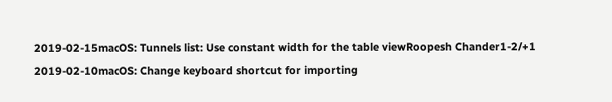2019-02-15macOS: Tunnels list: Use constant width for the table viewRoopesh Chander1-2/+1
2019-02-10macOS: Change keyboard shortcut for importing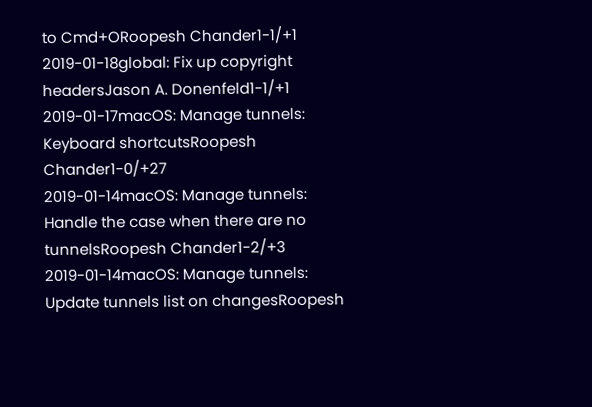to Cmd+ORoopesh Chander1-1/+1
2019-01-18global: Fix up copyright headersJason A. Donenfeld1-1/+1
2019-01-17macOS: Manage tunnels: Keyboard shortcutsRoopesh Chander1-0/+27
2019-01-14macOS: Manage tunnels: Handle the case when there are no tunnelsRoopesh Chander1-2/+3
2019-01-14macOS: Manage tunnels: Update tunnels list on changesRoopesh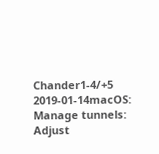Chander1-4/+5
2019-01-14macOS: Manage tunnels: Adjust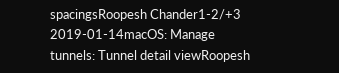spacingsRoopesh Chander1-2/+3
2019-01-14macOS: Manage tunnels: Tunnel detail viewRoopesh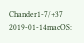Chander1-7/+37
2019-01-14macOS: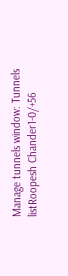Manage tunnels window: Tunnels listRoopesh Chander1-0/+56